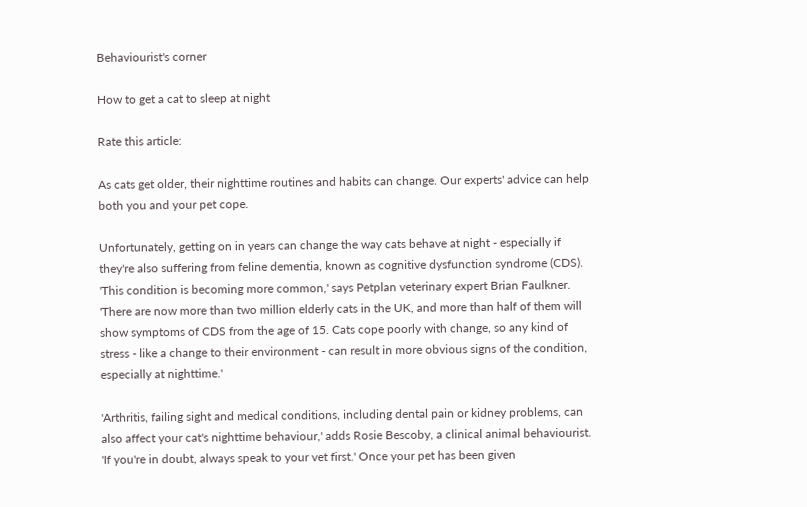Behaviourist's corner

How to get a cat to sleep at night

Rate this article:

As cats get older, their nighttime routines and habits can change. Our experts' advice can help both you and your pet cope.

Unfortunately, getting on in years can change the way cats behave at night - especially if they're also suffering from feline dementia, known as cognitive dysfunction syndrome (CDS). 'This condition is becoming more common,' says Petplan veterinary expert Brian Faulkner. 'There are now more than two million elderly cats in the UK, and more than half of them will show symptoms of CDS from the age of 15. Cats cope poorly with change, so any kind of stress - like a change to their environment - can result in more obvious signs of the condition, especially at nighttime.'

'Arthritis, failing sight and medical conditions, including dental pain or kidney problems, can also affect your cat's nighttime behaviour,' adds Rosie Bescoby, a clinical animal behaviourist. 'If you're in doubt, always speak to your vet first.' Once your pet has been given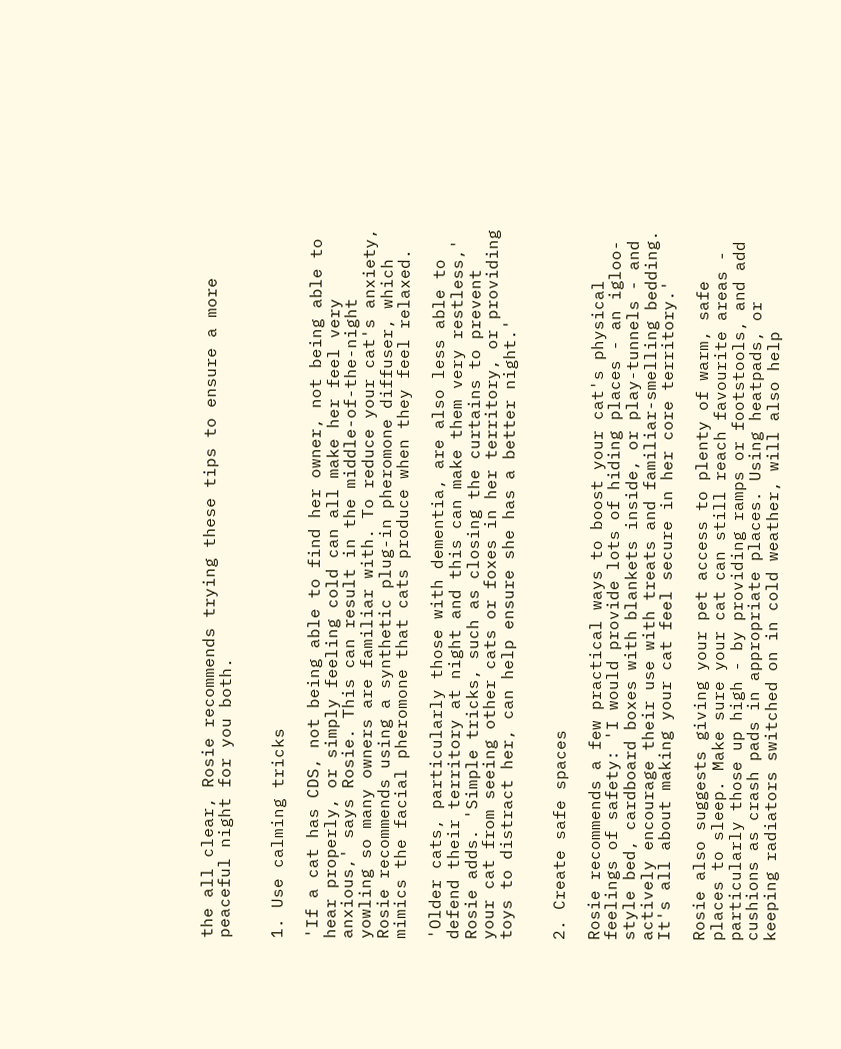the all clear, Rosie recommends trying these tips to ensure a more peaceful night for you both.


1. Use calming tricks

'If a cat has CDS, not being able to find her owner, not being able to hear properly, or simply feeling cold can all make her feel very anxious,' says Rosie. This can result in the middle-of-the-night yowling so many owners are familiar with. To reduce your cat's anxiety, Rosie recommends using a synthetic plug-in pheromone diffuser, which mimics the facial pheromone that cats produce when they feel relaxed.

'Older cats, particularly those with dementia, are also less able to defend their territory at night and this can make them very restless,' Rosie adds. 'Simple tricks, such as closing the curtains to prevent your cat from seeing other cats or foxes in her territory, or providing toys to distract her, can help ensure she has a better night.'


2. Create safe spaces

Rosie recommends a few practical ways to boost your cat's physical feelings of safety: 'I would provide lots of hiding places - an igloo-style bed, cardboard boxes with blankets inside, or play-tunnels - and actively encourage their use with treats and familiar-smelling bedding. It's all about making your cat feel secure in her core territory.'

Rosie also suggests giving your pet access to plenty of warm, safe places to sleep. Make sure your cat can still reach favourite areas - particularly those up high - by providing ramps or footstools, and add cushions as crash pads in appropriate places. Using heatpads, or keeping radiators switched on in cold weather, will also help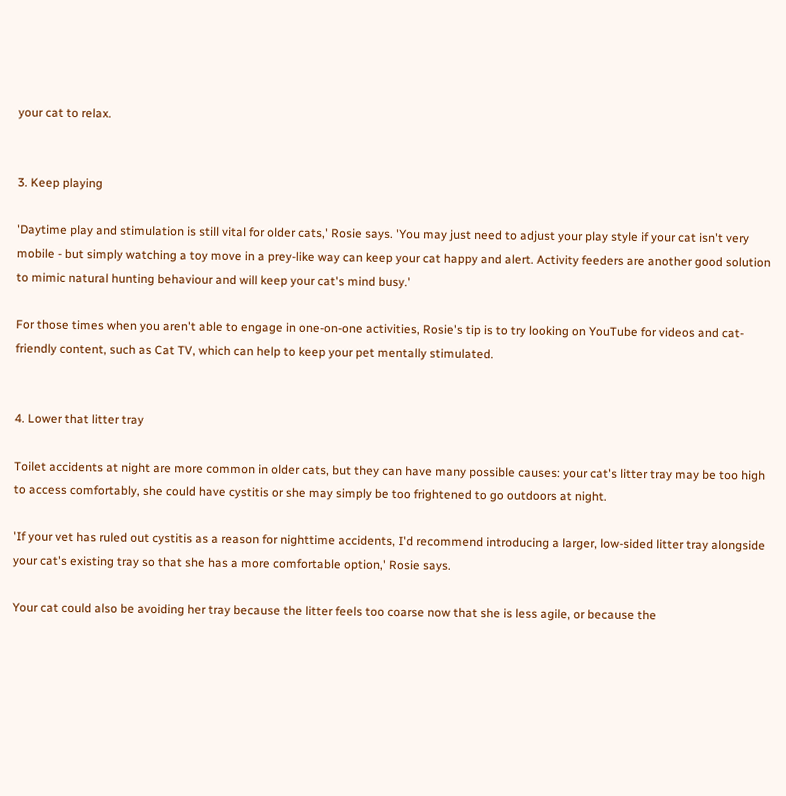your cat to relax.


3. Keep playing

'Daytime play and stimulation is still vital for older cats,' Rosie says. 'You may just need to adjust your play style if your cat isn't very mobile - but simply watching a toy move in a prey-like way can keep your cat happy and alert. Activity feeders are another good solution to mimic natural hunting behaviour and will keep your cat's mind busy.'

For those times when you aren't able to engage in one-on-one activities, Rosie's tip is to try looking on YouTube for videos and cat-friendly content, such as Cat TV, which can help to keep your pet mentally stimulated.


4. Lower that litter tray

Toilet accidents at night are more common in older cats, but they can have many possible causes: your cat's litter tray may be too high to access comfortably, she could have cystitis or she may simply be too frightened to go outdoors at night.

'If your vet has ruled out cystitis as a reason for nighttime accidents, I'd recommend introducing a larger, low-sided litter tray alongside your cat's existing tray so that she has a more comfortable option,' Rosie says.

Your cat could also be avoiding her tray because the litter feels too coarse now that she is less agile, or because the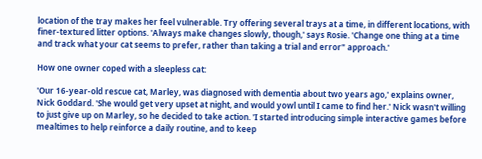location of the tray makes her feel vulnerable. Try offering several trays at a time, in different locations, with finer-textured litter options. 'Always make changes slowly, though,' says Rosie. 'Change one thing at a time and track what your cat seems to prefer, rather than taking a trial and error" approach.'

How one owner coped with a sleepless cat:

'Our 16-year-old rescue cat, Marley, was diagnosed with dementia about two years ago,' explains owner, Nick Goddard. 'She would get very upset at night, and would yowl until I came to find her.' Nick wasn't willing to just give up on Marley, so he decided to take action. 'I started introducing simple interactive games before mealtimes to help reinforce a daily routine, and to keep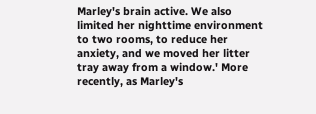Marley's brain active. We also limited her nighttime environment to two rooms, to reduce her anxiety, and we moved her litter tray away from a window.' More recently, as Marley's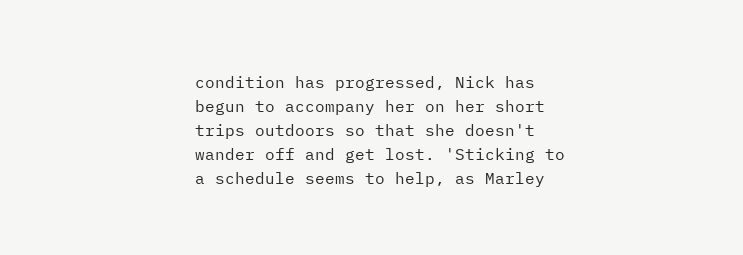condition has progressed, Nick has begun to accompany her on her short trips outdoors so that she doesn't wander off and get lost. 'Sticking to a schedule seems to help, as Marley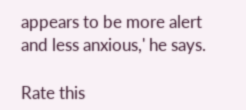appears to be more alert and less anxious,' he says.

Rate this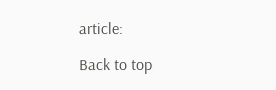article:

Back to top